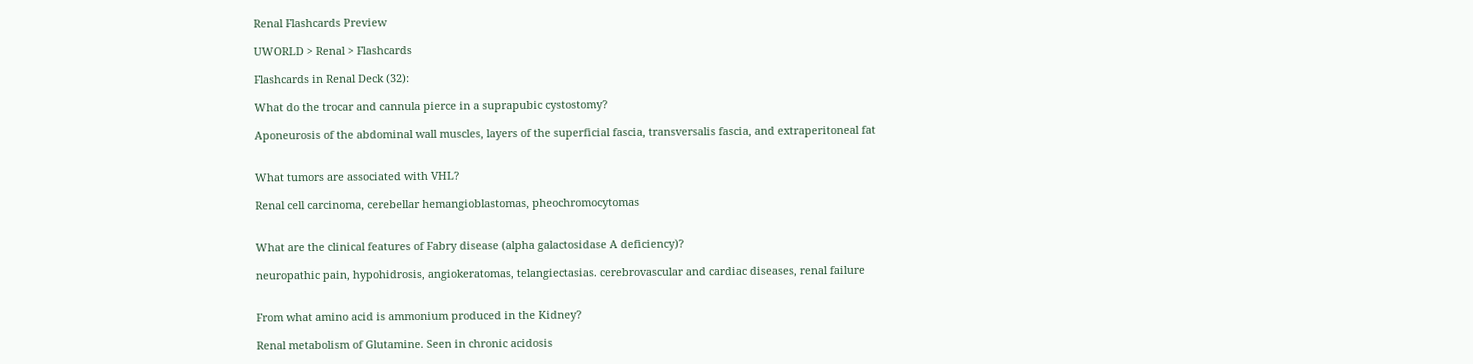Renal Flashcards Preview

UWORLD > Renal > Flashcards

Flashcards in Renal Deck (32):

What do the trocar and cannula pierce in a suprapubic cystostomy?

Aponeurosis of the abdominal wall muscles, layers of the superficial fascia, transversalis fascia, and extraperitoneal fat


What tumors are associated with VHL?

Renal cell carcinoma, cerebellar hemangioblastomas, pheochromocytomas


What are the clinical features of Fabry disease (alpha galactosidase A deficiency)?

neuropathic pain, hypohidrosis, angiokeratomas, telangiectasias. cerebrovascular and cardiac diseases, renal failure


From what amino acid is ammonium produced in the Kidney?

Renal metabolism of Glutamine. Seen in chronic acidosis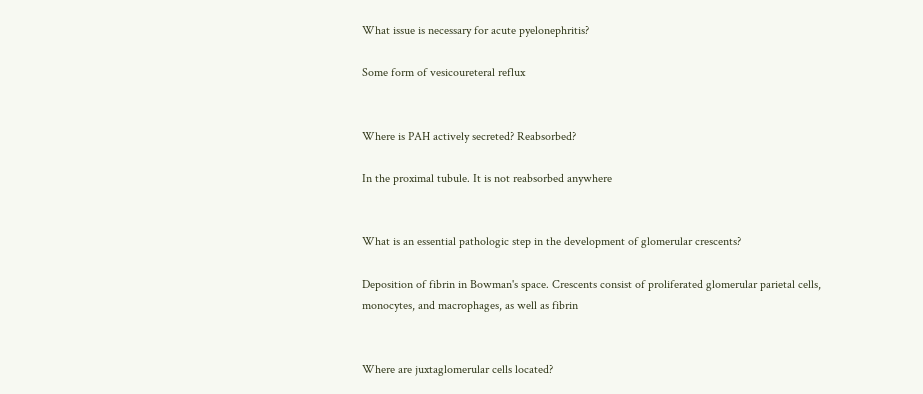What issue is necessary for acute pyelonephritis?

Some form of vesicoureteral reflux


Where is PAH actively secreted? Reabsorbed?

In the proximal tubule. It is not reabsorbed anywhere


What is an essential pathologic step in the development of glomerular crescents?

Deposition of fibrin in Bowman's space. Crescents consist of proliferated glomerular parietal cells, monocytes, and macrophages, as well as fibrin


Where are juxtaglomerular cells located?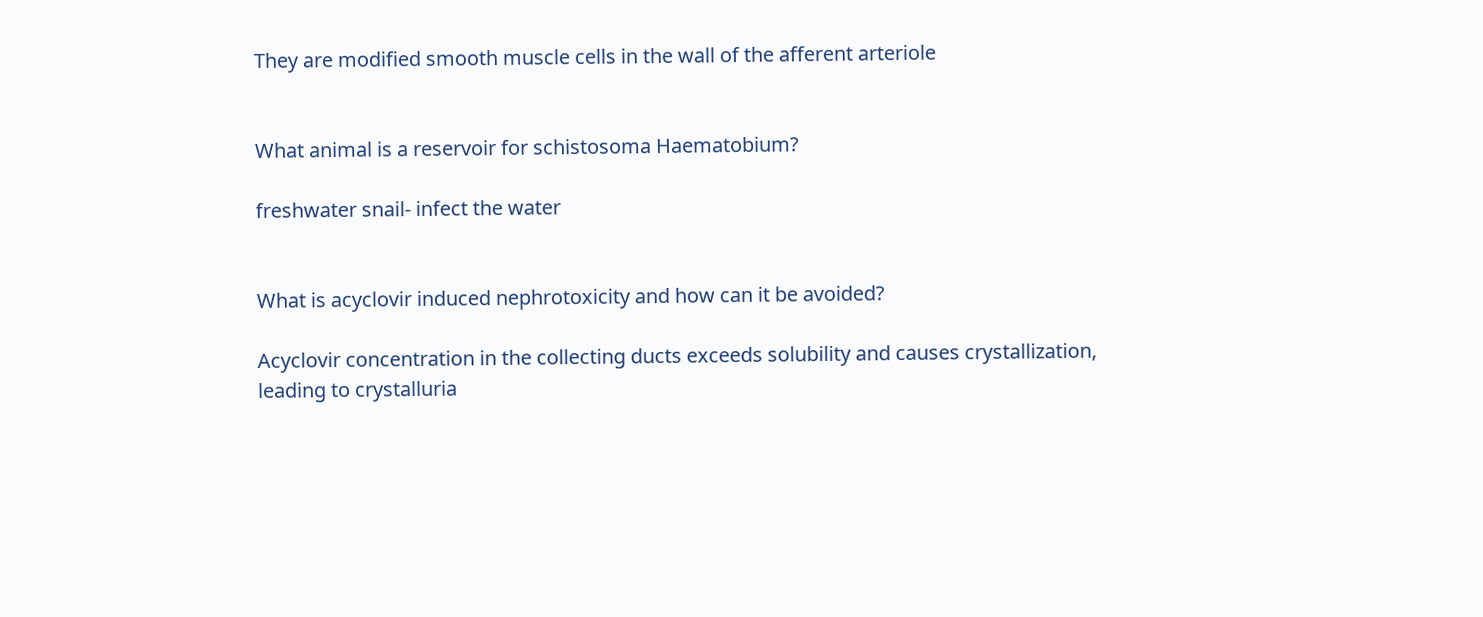They are modified smooth muscle cells in the wall of the afferent arteriole


What animal is a reservoir for schistosoma Haematobium?

freshwater snail- infect the water


What is acyclovir induced nephrotoxicity and how can it be avoided?

Acyclovir concentration in the collecting ducts exceeds solubility and causes crystallization, leading to crystalluria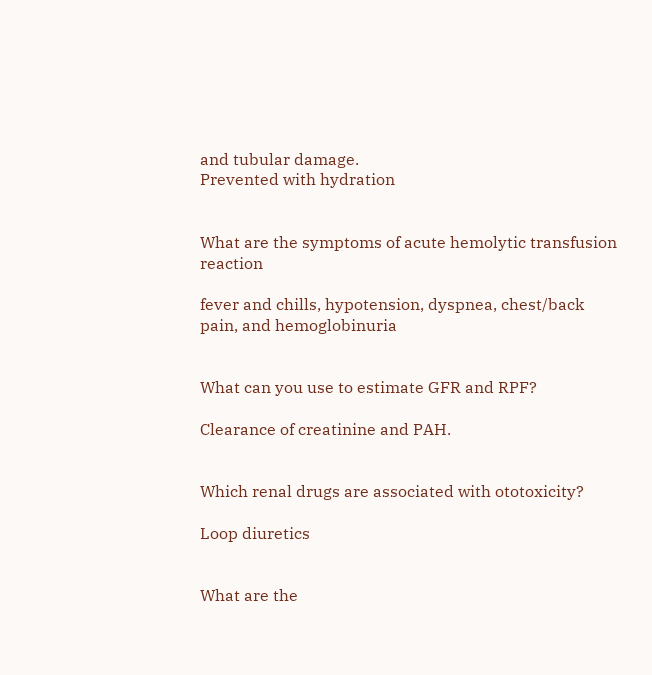and tubular damage.
Prevented with hydration


What are the symptoms of acute hemolytic transfusion reaction

fever and chills, hypotension, dyspnea, chest/back pain, and hemoglobinuria


What can you use to estimate GFR and RPF?

Clearance of creatinine and PAH.


Which renal drugs are associated with ototoxicity?

Loop diuretics


What are the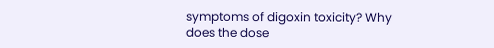symptoms of digoxin toxicity? Why does the dose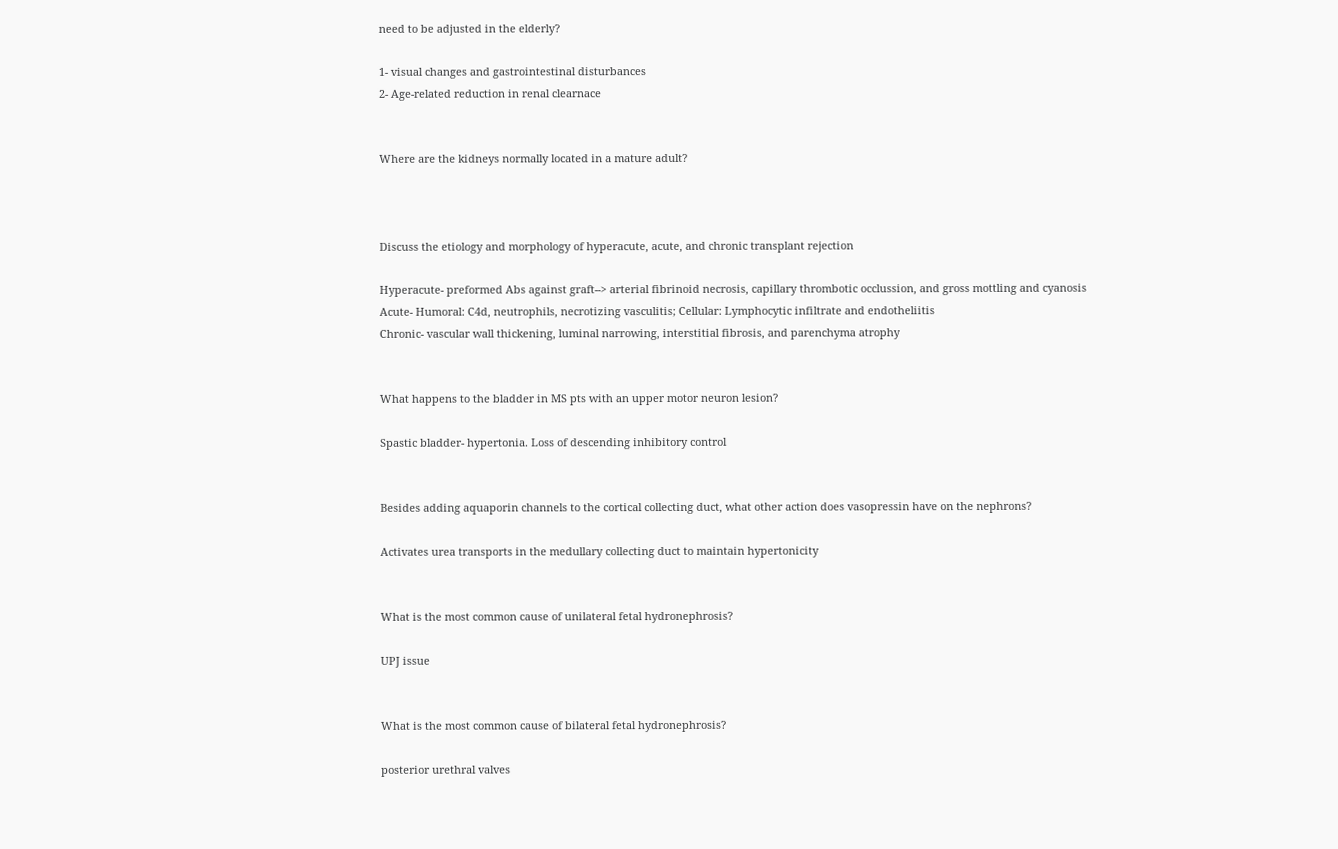need to be adjusted in the elderly?

1- visual changes and gastrointestinal disturbances
2- Age-related reduction in renal clearnace


Where are the kidneys normally located in a mature adult?



Discuss the etiology and morphology of hyperacute, acute, and chronic transplant rejection

Hyperacute- preformed Abs against graft--> arterial fibrinoid necrosis, capillary thrombotic occlussion, and gross mottling and cyanosis
Acute- Humoral: C4d, neutrophils, necrotizing vasculitis; Cellular: Lymphocytic infiltrate and endotheliitis
Chronic- vascular wall thickening, luminal narrowing, interstitial fibrosis, and parenchyma atrophy


What happens to the bladder in MS pts with an upper motor neuron lesion?

Spastic bladder- hypertonia. Loss of descending inhibitory control


Besides adding aquaporin channels to the cortical collecting duct, what other action does vasopressin have on the nephrons?

Activates urea transports in the medullary collecting duct to maintain hypertonicity


What is the most common cause of unilateral fetal hydronephrosis?

UPJ issue


What is the most common cause of bilateral fetal hydronephrosis?

posterior urethral valves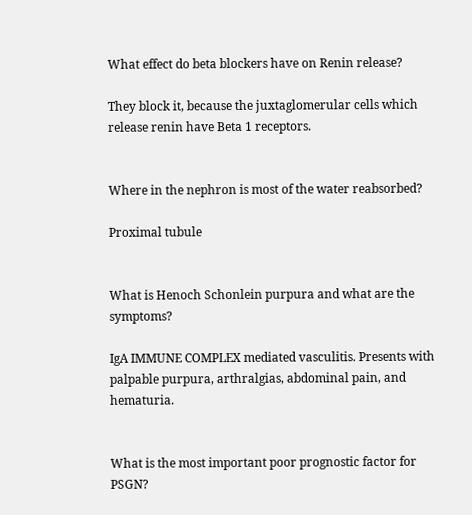What effect do beta blockers have on Renin release?

They block it, because the juxtaglomerular cells which release renin have Beta 1 receptors.


Where in the nephron is most of the water reabsorbed?

Proximal tubule


What is Henoch Schonlein purpura and what are the symptoms?

IgA IMMUNE COMPLEX mediated vasculitis. Presents with palpable purpura, arthralgias, abdominal pain, and hematuria.


What is the most important poor prognostic factor for PSGN?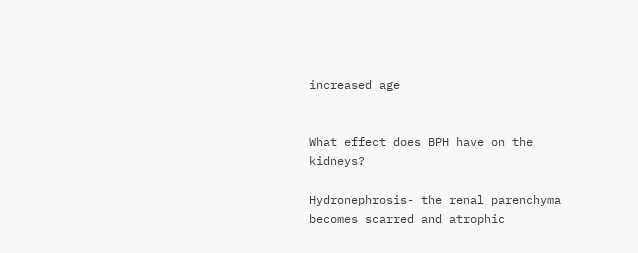increased age


What effect does BPH have on the kidneys?

Hydronephrosis- the renal parenchyma becomes scarred and atrophic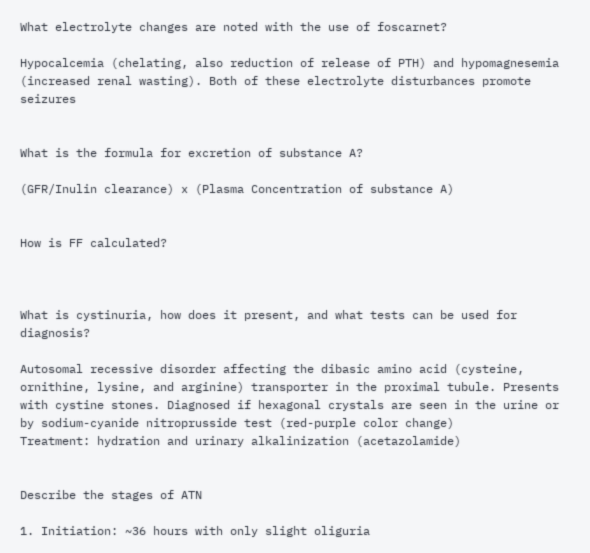What electrolyte changes are noted with the use of foscarnet?

Hypocalcemia (chelating, also reduction of release of PTH) and hypomagnesemia (increased renal wasting). Both of these electrolyte disturbances promote seizures


What is the formula for excretion of substance A?

(GFR/Inulin clearance) x (Plasma Concentration of substance A)


How is FF calculated?



What is cystinuria, how does it present, and what tests can be used for diagnosis?

Autosomal recessive disorder affecting the dibasic amino acid (cysteine, ornithine, lysine, and arginine) transporter in the proximal tubule. Presents with cystine stones. Diagnosed if hexagonal crystals are seen in the urine or by sodium-cyanide nitroprusside test (red-purple color change)
Treatment: hydration and urinary alkalinization (acetazolamide)


Describe the stages of ATN

1. Initiation: ~36 hours with only slight oliguria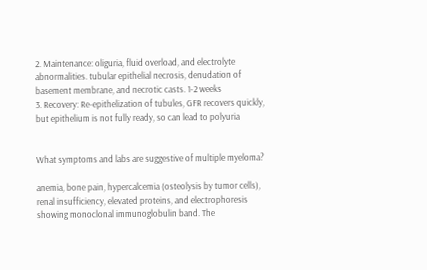2. Maintenance: oliguria, fluid overload, and electrolyte abnormalities. tubular epithelial necrosis, denudation of basement membrane, and necrotic casts. 1-2 weeks
3. Recovery: Re-epithelization of tubules, GFR recovers quickly, but epithelium is not fully ready, so can lead to polyuria


What symptoms and labs are suggestive of multiple myeloma?

anemia, bone pain, hypercalcemia (osteolysis by tumor cells), renal insufficiency, elevated proteins, and electrophoresis showing monoclonal immunoglobulin band. The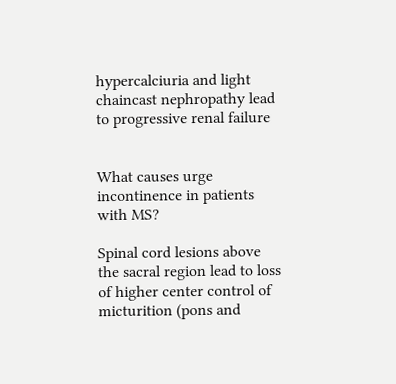hypercalciuria and light chaincast nephropathy lead to progressive renal failure


What causes urge incontinence in patients with MS?

Spinal cord lesions above the sacral region lead to loss of higher center control of micturition (pons and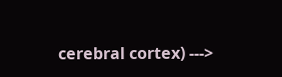cerebral cortex) --->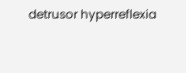detrusor hyperreflexia